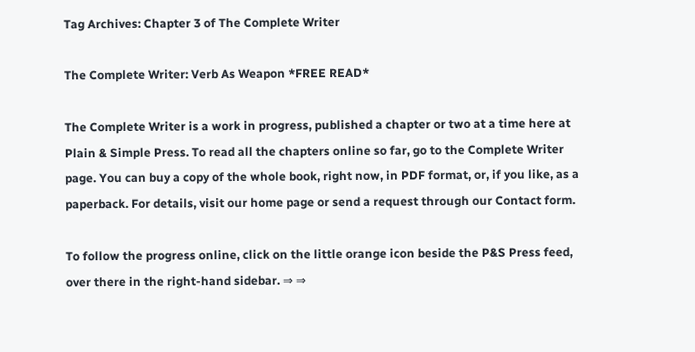Tag Archives: Chapter 3 of The Complete Writer

The Complete Writer: Verb As Weapon *FREE READ*

The Complete Writer is a work in progress, published a chapter or two at a time here at Plain & Simple Press. To read all the chapters online so far, go to the Complete Writer page. You can buy a copy of the whole book, right now, in PDF format, or, if you like, as a paperback. For details, visit our home page or send a request through our Contact form.

To follow the progress online, click on the little orange icon beside the P&S Press feed, over there in the right-hand sidebar. ⇒ ⇒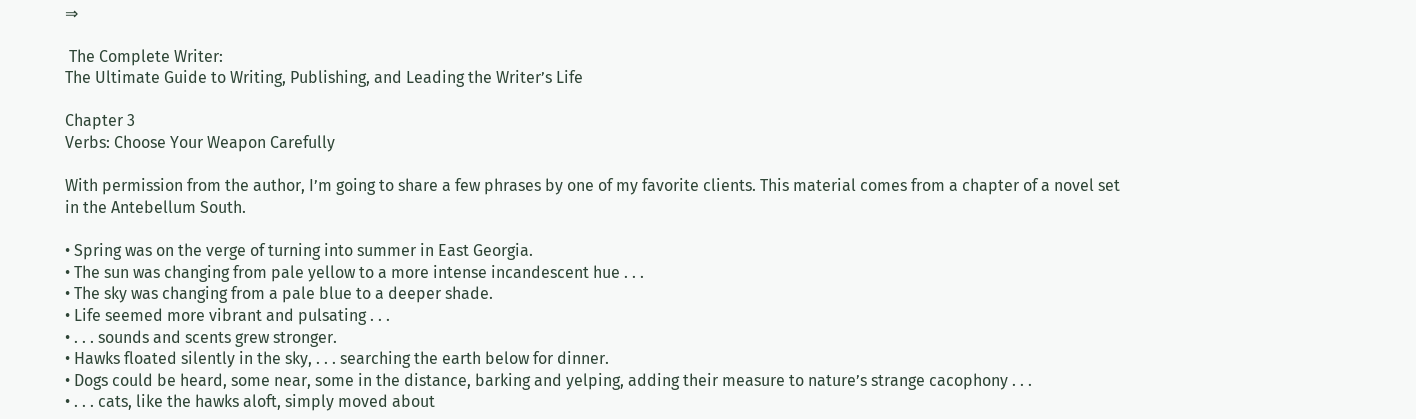⇒

 The Complete Writer:
The Ultimate Guide to Writing, Publishing, and Leading the Writer’s Life

Chapter 3
Verbs: Choose Your Weapon Carefully

With permission from the author, I’m going to share a few phrases by one of my favorite clients. This material comes from a chapter of a novel set in the Antebellum South.

• Spring was on the verge of turning into summer in East Georgia.
• The sun was changing from pale yellow to a more intense incandescent hue . . .
• The sky was changing from a pale blue to a deeper shade.
• Life seemed more vibrant and pulsating . . .
• . . . sounds and scents grew stronger.
• Hawks floated silently in the sky, . . . searching the earth below for dinner.
• Dogs could be heard, some near, some in the distance, barking and yelping, adding their measure to nature’s strange cacophony . . .
• . . . cats, like the hawks aloft, simply moved about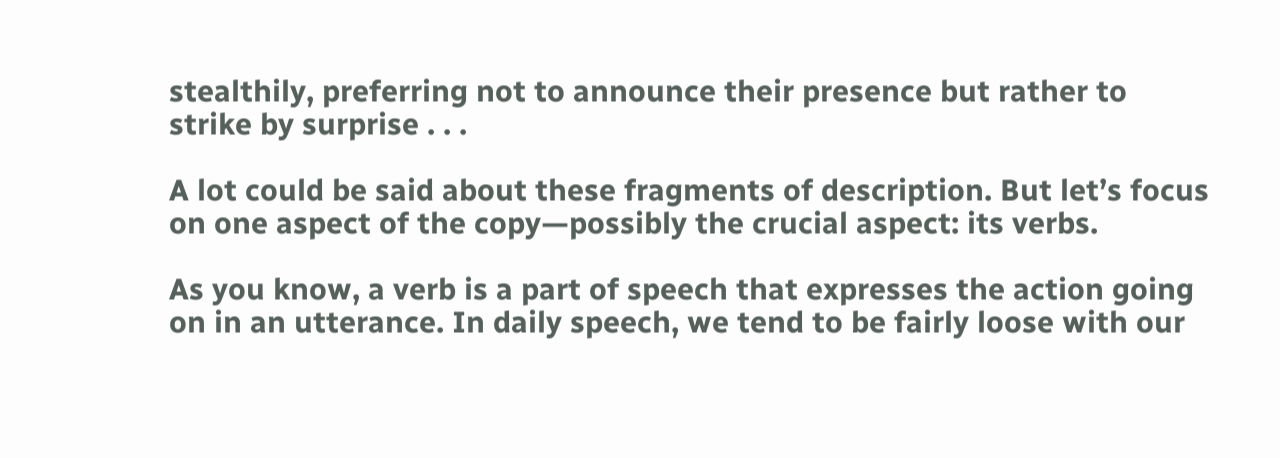stealthily, preferring not to announce their presence but rather to strike by surprise . . .

A lot could be said about these fragments of description. But let’s focus on one aspect of the copy—possibly the crucial aspect: its verbs.

As you know, a verb is a part of speech that expresses the action going on in an utterance. In daily speech, we tend to be fairly loose with our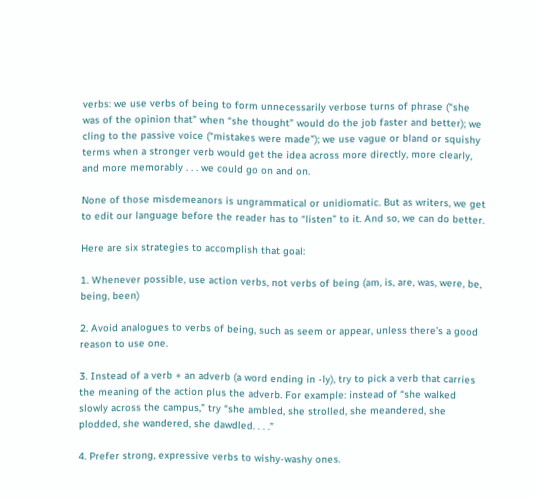verbs: we use verbs of being to form unnecessarily verbose turns of phrase (“she was of the opinion that” when “she thought” would do the job faster and better); we cling to the passive voice (“mistakes were made”); we use vague or bland or squishy terms when a stronger verb would get the idea across more directly, more clearly, and more memorably . . . we could go on and on.

None of those misdemeanors is ungrammatical or unidiomatic. But as writers, we get to edit our language before the reader has to “listen” to it. And so, we can do better.

Here are six strategies to accomplish that goal:

1. Whenever possible, use action verbs, not verbs of being (am, is, are, was, were, be, being, been)

2. Avoid analogues to verbs of being, such as seem or appear, unless there’s a good reason to use one.

3. Instead of a verb + an adverb (a word ending in -ly), try to pick a verb that carries the meaning of the action plus the adverb. For example: instead of “she walked slowly across the campus,” try “she ambled, she strolled, she meandered, she plodded, she wandered, she dawdled. . . .”

4. Prefer strong, expressive verbs to wishy-washy ones.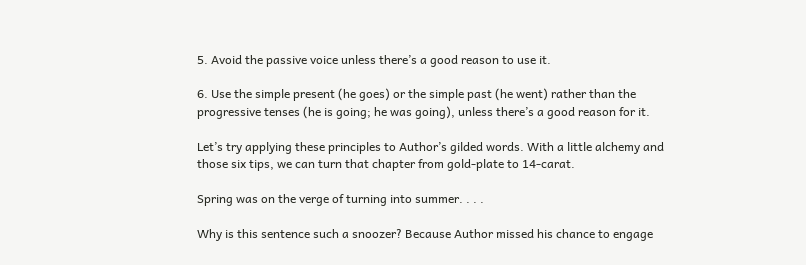5. Avoid the passive voice unless there’s a good reason to use it.

6. Use the simple present (he goes) or the simple past (he went) rather than the progressive tenses (he is going; he was going), unless there’s a good reason for it.

Let’s try applying these principles to Author’s gilded words. With a little alchemy and those six tips, we can turn that chapter from gold-plate to 14-carat.

Spring was on the verge of turning into summer. . . .

Why is this sentence such a snoozer? Because Author missed his chance to engage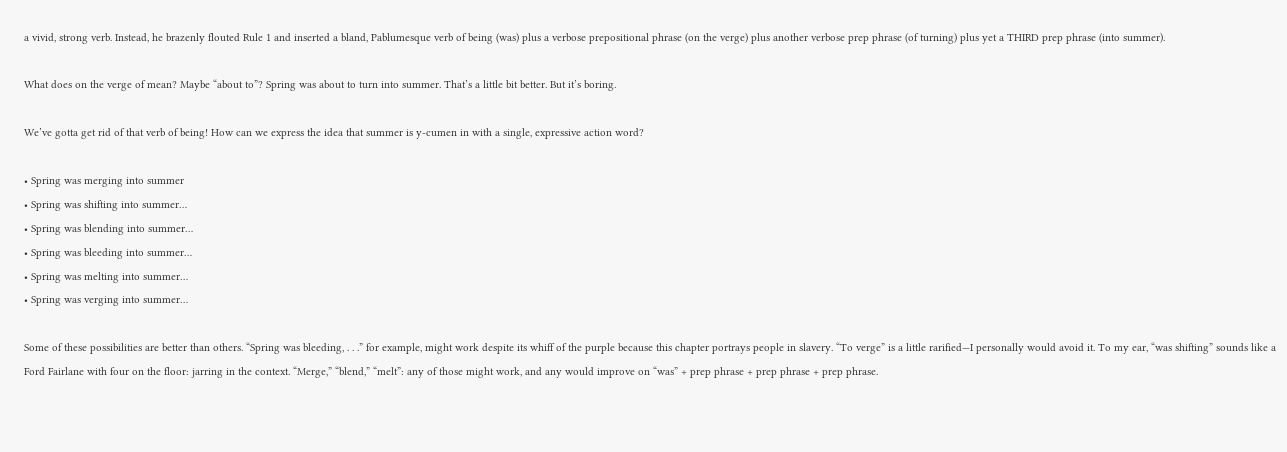a vivid, strong verb. Instead, he brazenly flouted Rule 1 and inserted a bland, Pablumesque verb of being (was) plus a verbose prepositional phrase (on the verge) plus another verbose prep phrase (of turning) plus yet a THIRD prep phrase (into summer).

What does on the verge of mean? Maybe “about to”? Spring was about to turn into summer. That’s a little bit better. But it’s boring.

We’ve gotta get rid of that verb of being! How can we express the idea that summer is y-cumen in with a single, expressive action word?

• Spring was merging into summer
• Spring was shifting into summer…
• Spring was blending into summer…
• Spring was bleeding into summer…
• Spring was melting into summer…
• Spring was verging into summer…

Some of these possibilities are better than others. “Spring was bleeding, . . .” for example, might work despite its whiff of the purple because this chapter portrays people in slavery. “To verge” is a little rarified—I personally would avoid it. To my ear, “was shifting” sounds like a Ford Fairlane with four on the floor: jarring in the context. “Merge,” “blend,” “melt”: any of those might work, and any would improve on “was” + prep phrase + prep phrase + prep phrase.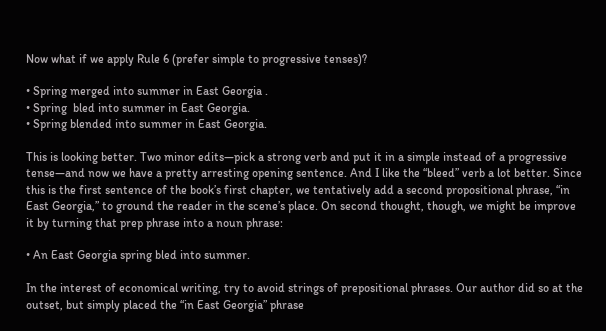Now what if we apply Rule 6 (prefer simple to progressive tenses)?

• Spring merged into summer in East Georgia .
• Spring  bled into summer in East Georgia.
• Spring blended into summer in East Georgia.

This is looking better. Two minor edits—pick a strong verb and put it in a simple instead of a progressive tense—and now we have a pretty arresting opening sentence. And I like the “bleed” verb a lot better. Since this is the first sentence of the book’s first chapter, we tentatively add a second propositional phrase, “in East Georgia,” to ground the reader in the scene’s place. On second thought, though, we might be improve it by turning that prep phrase into a noun phrase:

• An East Georgia spring bled into summer.

In the interest of economical writing, try to avoid strings of prepositional phrases. Our author did so at the outset, but simply placed the “in East Georgia” phrase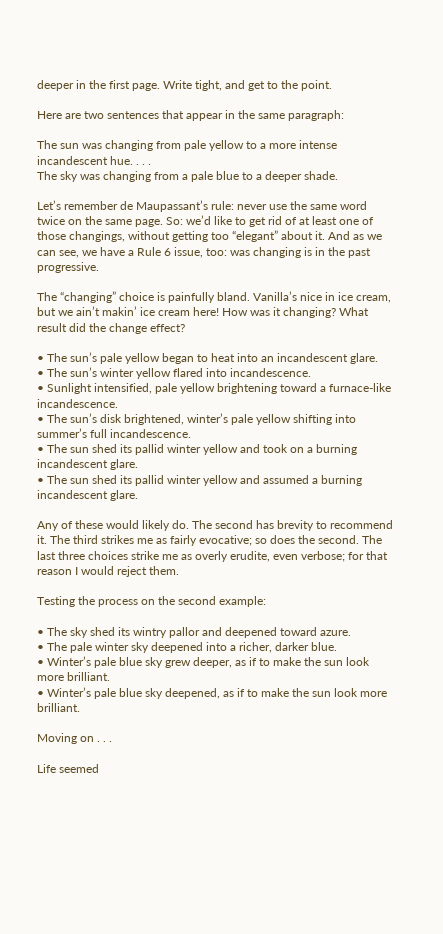deeper in the first page. Write tight, and get to the point.

Here are two sentences that appear in the same paragraph:

The sun was changing from pale yellow to a more intense incandescent hue. . . .
The sky was changing from a pale blue to a deeper shade.

Let’s remember de Maupassant’s rule: never use the same word twice on the same page. So: we’d like to get rid of at least one of those changings, without getting too “elegant” about it. And as we can see, we have a Rule 6 issue, too: was changing is in the past progressive.

The “changing” choice is painfully bland. Vanilla’s nice in ice cream, but we ain’t makin’ ice cream here! How was it changing? What result did the change effect?

• The sun’s pale yellow began to heat into an incandescent glare.
• The sun’s winter yellow flared into incandescence.
• Sunlight intensified, pale yellow brightening toward a furnace-like incandescence.
• The sun’s disk brightened, winter’s pale yellow shifting into summer’s full incandescence.
• The sun shed its pallid winter yellow and took on a burning incandescent glare.
• The sun shed its pallid winter yellow and assumed a burning incandescent glare.

Any of these would likely do. The second has brevity to recommend it. The third strikes me as fairly evocative; so does the second. The last three choices strike me as overly erudite, even verbose; for that reason I would reject them.

Testing the process on the second example:

• The sky shed its wintry pallor and deepened toward azure.
• The pale winter sky deepened into a richer, darker blue.
• Winter’s pale blue sky grew deeper, as if to make the sun look more brilliant.
• Winter’s pale blue sky deepened, as if to make the sun look more brilliant.

Moving on . . .

Life seemed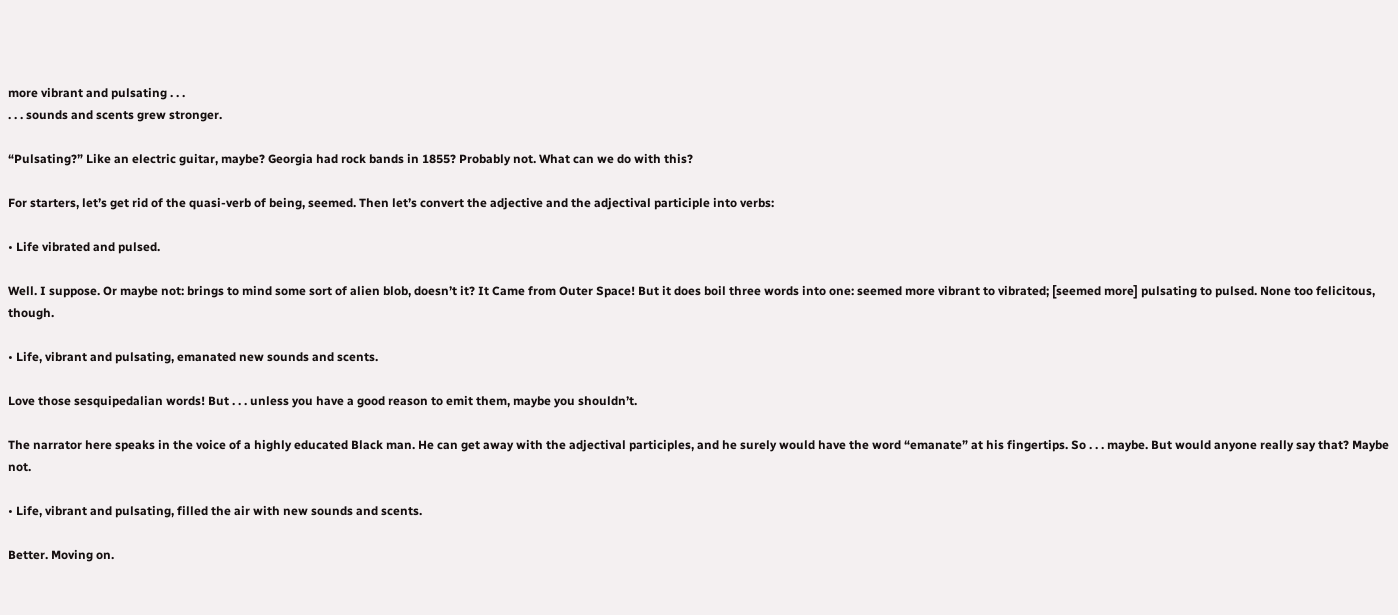more vibrant and pulsating . . .
. . . sounds and scents grew stronger.

“Pulsating?” Like an electric guitar, maybe? Georgia had rock bands in 1855? Probably not. What can we do with this?

For starters, let’s get rid of the quasi-verb of being, seemed. Then let’s convert the adjective and the adjectival participle into verbs:

• Life vibrated and pulsed.

Well. I suppose. Or maybe not: brings to mind some sort of alien blob, doesn’t it? It Came from Outer Space! But it does boil three words into one: seemed more vibrant to vibrated; [seemed more] pulsating to pulsed. None too felicitous, though.

• Life, vibrant and pulsating, emanated new sounds and scents.

Love those sesquipedalian words! But . . . unless you have a good reason to emit them, maybe you shouldn’t.

The narrator here speaks in the voice of a highly educated Black man. He can get away with the adjectival participles, and he surely would have the word “emanate” at his fingertips. So . . . maybe. But would anyone really say that? Maybe not.

• Life, vibrant and pulsating, filled the air with new sounds and scents.

Better. Moving on.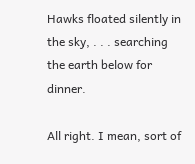Hawks floated silently in the sky, . . . searching the earth below for dinner.

All right. I mean, sort of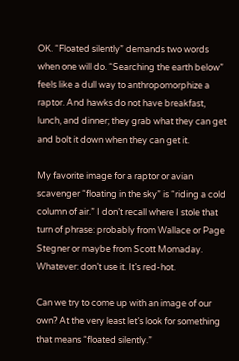OK. “Floated silently” demands two words when one will do. “Searching the earth below” feels like a dull way to anthropomorphize a raptor. And hawks do not have breakfast, lunch, and dinner; they grab what they can get and bolt it down when they can get it.

My favorite image for a raptor or avian scavenger “floating in the sky” is “riding a cold column of air.” I don’t recall where I stole that turn of phrase: probably from Wallace or Page Stegner or maybe from Scott Momaday. Whatever: don’t use it. It’s red-hot.

Can we try to come up with an image of our own? At the very least let’s look for something that means “floated silently.”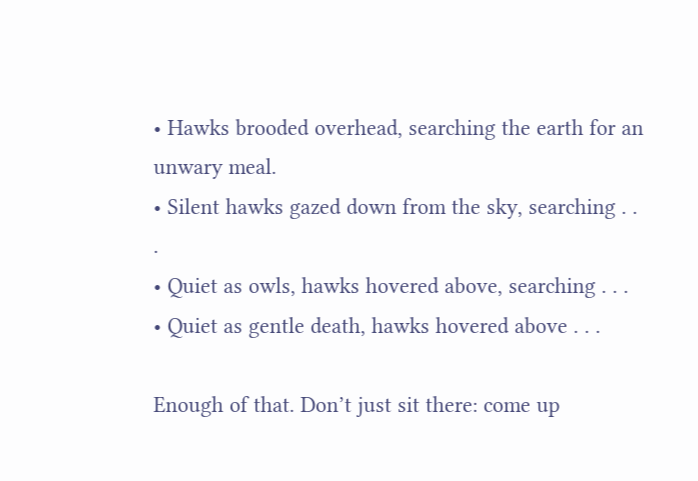• Hawks brooded overhead, searching the earth for an unwary meal.
• Silent hawks gazed down from the sky, searching . . .
• Quiet as owls, hawks hovered above, searching . . .
• Quiet as gentle death, hawks hovered above . . .

Enough of that. Don’t just sit there: come up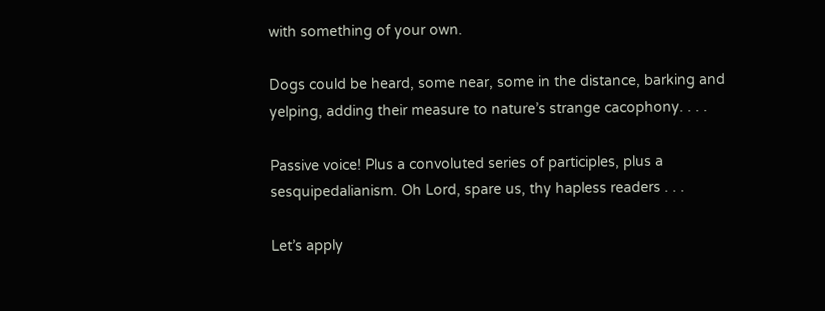with something of your own.

Dogs could be heard, some near, some in the distance, barking and yelping, adding their measure to nature’s strange cacophony. . . .

Passive voice! Plus a convoluted series of participles, plus a sesquipedalianism. Oh Lord, spare us, thy hapless readers . . .

Let’s apply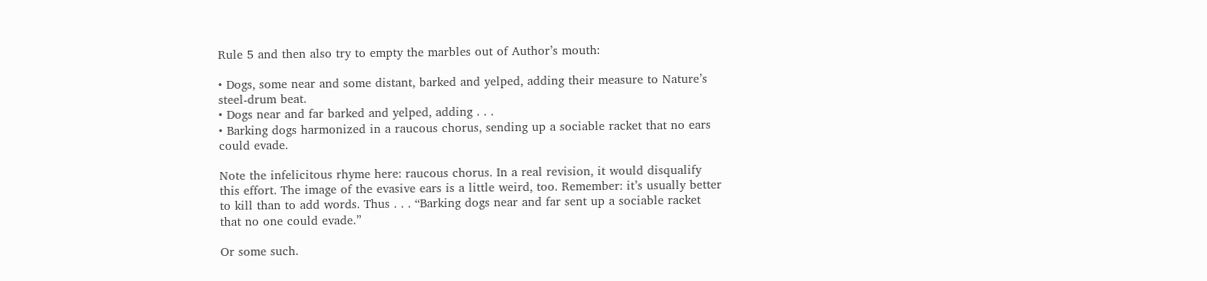Rule 5 and then also try to empty the marbles out of Author’s mouth:

• Dogs, some near and some distant, barked and yelped, adding their measure to Nature’s steel-drum beat.
• Dogs near and far barked and yelped, adding . . .
• Barking dogs harmonized in a raucous chorus, sending up a sociable racket that no ears could evade.

Note the infelicitous rhyme here: raucous chorus. In a real revision, it would disqualify this effort. The image of the evasive ears is a little weird, too. Remember: it’s usually better to kill than to add words. Thus . . . “Barking dogs near and far sent up a sociable racket that no one could evade.”

Or some such.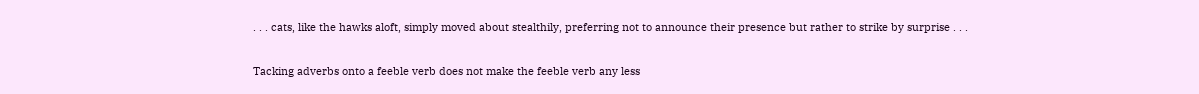. . . cats, like the hawks aloft, simply moved about stealthily, preferring not to announce their presence but rather to strike by surprise . . .

Tacking adverbs onto a feeble verb does not make the feeble verb any less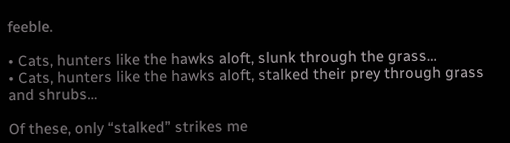feeble.

• Cats, hunters like the hawks aloft, slunk through the grass…
• Cats, hunters like the hawks aloft, stalked their prey through grass and shrubs…

Of these, only “stalked” strikes me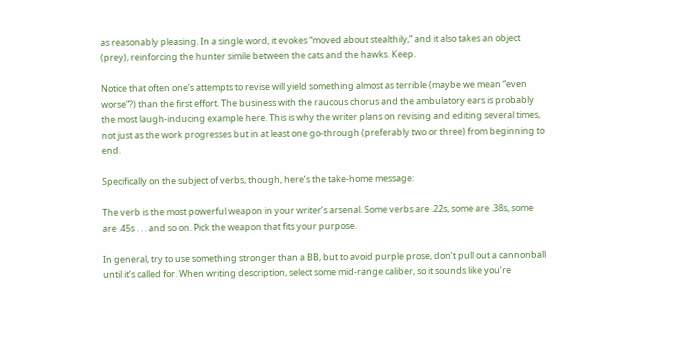as reasonably pleasing. In a single word, it evokes “moved about stealthily,” and it also takes an object (prey), reinforcing the hunter simile between the cats and the hawks. Keep.

Notice that often one’s attempts to revise will yield something almost as terrible (maybe we mean “even worse”?) than the first effort. The business with the raucous chorus and the ambulatory ears is probably the most laugh-inducing example here. This is why the writer plans on revising and editing several times, not just as the work progresses but in at least one go-through (preferably two or three) from beginning to end.

Specifically on the subject of verbs, though, here’s the take-home message:

The verb is the most powerful weapon in your writer’s arsenal. Some verbs are .22s, some are .38s, some are .45s . . . and so on. Pick the weapon that fits your purpose.

In general, try to use something stronger than a BB, but to avoid purple prose, don’t pull out a cannonball until it’s called for. When writing description, select some mid-range caliber, so it sounds like you’re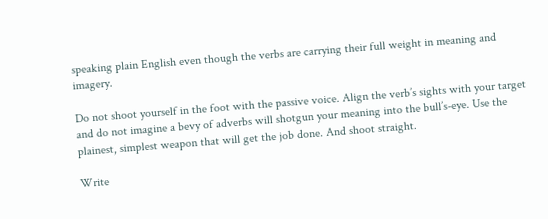speaking plain English even though the verbs are carrying their full weight in meaning and imagery.

Do not shoot yourself in the foot with the passive voice. Align the verb’s sights with your target and do not imagine a bevy of adverbs will shotgun your meaning into the bull’s-eye. Use the plainest, simplest weapon that will get the job done. And shoot straight.

Write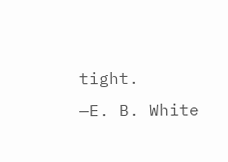tight.
—E. B. White